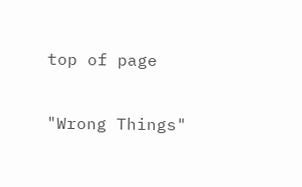top of page

"Wrong Things"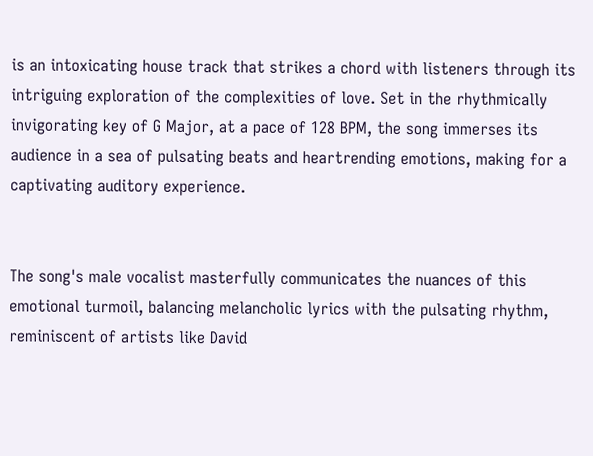is an intoxicating house track that strikes a chord with listeners through its intriguing exploration of the complexities of love. Set in the rhythmically invigorating key of G Major, at a pace of 128 BPM, the song immerses its audience in a sea of pulsating beats and heartrending emotions, making for a captivating auditory experience.


The song's male vocalist masterfully communicates the nuances of this emotional turmoil, balancing melancholic lyrics with the pulsating rhythm, reminiscent of artists like David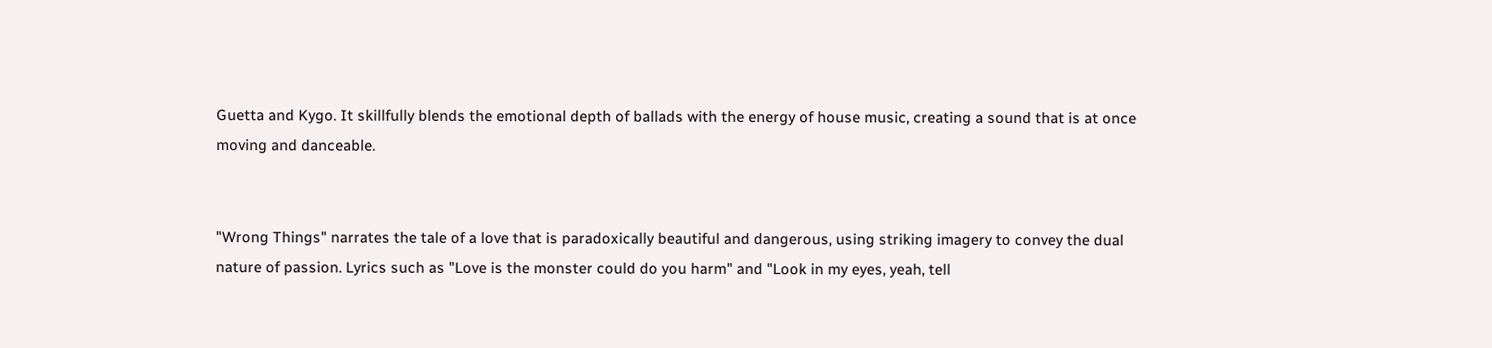Guetta and Kygo. It skillfully blends the emotional depth of ballads with the energy of house music, creating a sound that is at once moving and danceable.


"Wrong Things" narrates the tale of a love that is paradoxically beautiful and dangerous, using striking imagery to convey the dual nature of passion. Lyrics such as "Love is the monster could do you harm" and "Look in my eyes, yeah, tell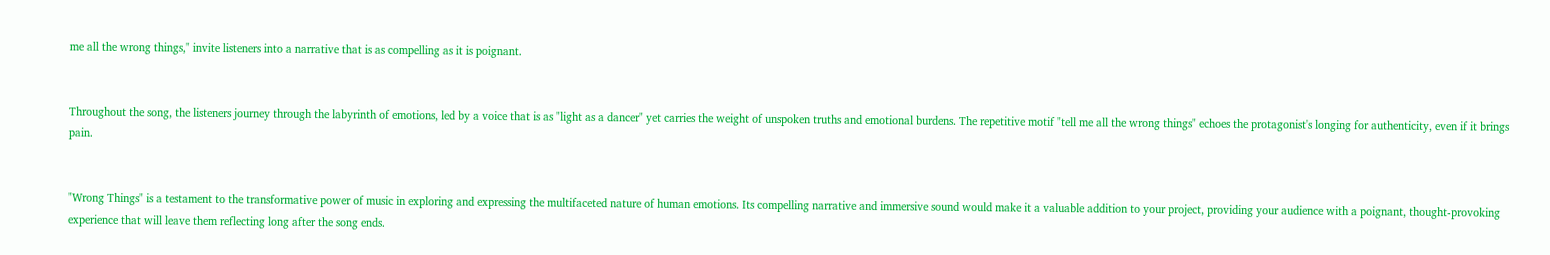me all the wrong things," invite listeners into a narrative that is as compelling as it is poignant.


Throughout the song, the listeners journey through the labyrinth of emotions, led by a voice that is as "light as a dancer" yet carries the weight of unspoken truths and emotional burdens. The repetitive motif "tell me all the wrong things" echoes the protagonist's longing for authenticity, even if it brings pain.


"Wrong Things" is a testament to the transformative power of music in exploring and expressing the multifaceted nature of human emotions. Its compelling narrative and immersive sound would make it a valuable addition to your project, providing your audience with a poignant, thought-provoking experience that will leave them reflecting long after the song ends.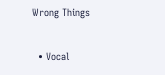Wrong Things

  • Vocal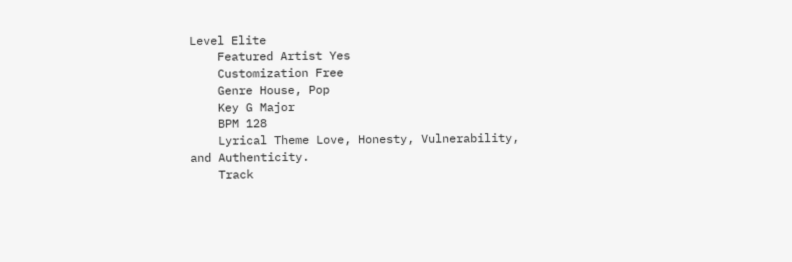Level Elite
    Featured Artist Yes
    Customization Free
    Genre House, Pop
    Key G Major
    BPM 128
    Lyrical Theme Love, Honesty, Vulnerability, and Authenticity.
    Track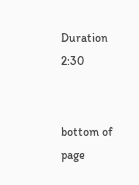Duration 2:30


bottom of page